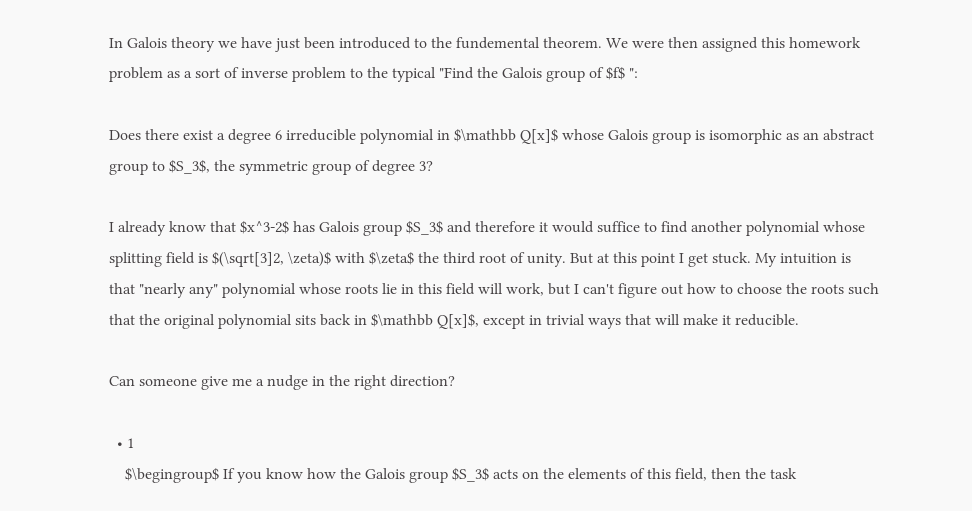In Galois theory we have just been introduced to the fundemental theorem. We were then assigned this homework problem as a sort of inverse problem to the typical "Find the Galois group of $f$ ":

Does there exist a degree 6 irreducible polynomial in $\mathbb Q[x]$ whose Galois group is isomorphic as an abstract group to $S_3$, the symmetric group of degree 3?

I already know that $x^3-2$ has Galois group $S_3$ and therefore it would suffice to find another polynomial whose splitting field is $(\sqrt[3]2, \zeta)$ with $\zeta$ the third root of unity. But at this point I get stuck. My intuition is that "nearly any" polynomial whose roots lie in this field will work, but I can't figure out how to choose the roots such that the original polynomial sits back in $\mathbb Q[x]$, except in trivial ways that will make it reducible.

Can someone give me a nudge in the right direction?

  • 1
    $\begingroup$ If you know how the Galois group $S_3$ acts on the elements of this field, then the task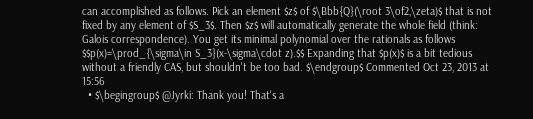can accomplished as follows. Pick an element $z$ of $\Bbb{Q}(\root 3\of2,\zeta)$ that is not fixed by any element of $S_3$. Then $z$ will automatically generate the whole field (think: Galois correspondence). You get its minimal polynomial over the rationals as follows $$p(x)=\prod_{\sigma\in S_3}(x-\sigma\cdot z).$$ Expanding that $p(x)$ is a bit tedious without a friendly CAS, but shouldn't be too bad. $\endgroup$ Commented Oct 23, 2013 at 15:56
  • $\begingroup$ @Jyrki: Thank you! That's a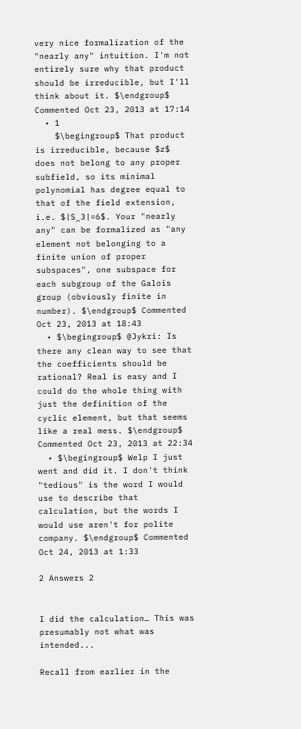very nice formalization of the "nearly any" intuition. I'm not entirely sure why that product should be irreducible, but I'll think about it. $\endgroup$ Commented Oct 23, 2013 at 17:14
  • 1
    $\begingroup$ That product is irreducible, because $z$ does not belong to any proper subfield, so its minimal polynomial has degree equal to that of the field extension, i.e. $|S_3|=6$. Your "nearly any" can be formalized as "any element not belonging to a finite union of proper subspaces", one subspace for each subgroup of the Galois group (obviously finite in number). $\endgroup$ Commented Oct 23, 2013 at 18:43
  • $\begingroup$ @Jykri: Is there any clean way to see that the coefficients should be rational? Real is easy and I could do the whole thing with just the definition of the cyclic element, but that seems like a real mess. $\endgroup$ Commented Oct 23, 2013 at 22:34
  • $\begingroup$ Welp I just went and did it. I don't think "tedious" is the word I would use to describe that calculation, but the words I would use aren't for polite company. $\endgroup$ Commented Oct 24, 2013 at 1:33

2 Answers 2


I did the calculation… This was presumably not what was intended...

Recall from earlier in the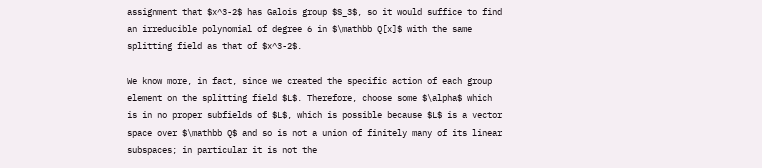assignment that $x^3-2$ has Galois group $S_3$, so it would suffice to find an irreducible polynomial of degree 6 in $\mathbb Q[x]$ with the same splitting field as that of $x^3-2$.

We know more, in fact, since we created the specific action of each group element on the splitting field $L$. Therefore, choose some $\alpha$ which is in no proper subfields of $L$, which is possible because $L$ is a vector space over $\mathbb Q$ and so is not a union of finitely many of its linear subspaces; in particular it is not the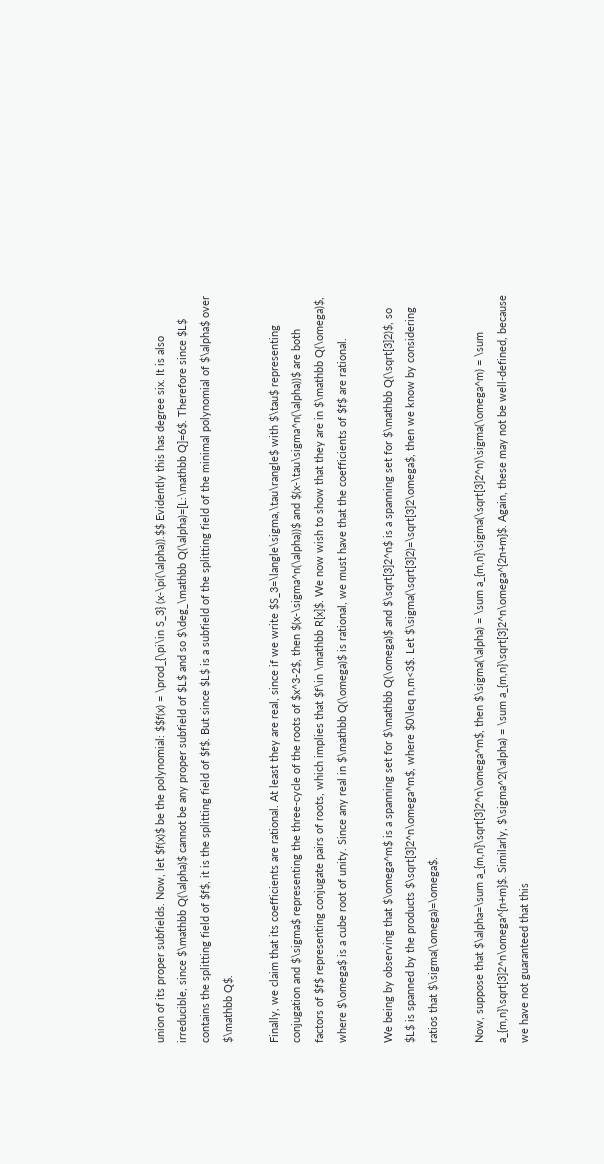union of its proper subfields. Now, let $f(x)$ be the polynomial: $$f(x) = \prod_{\pi\in S_3} (x-\pi(\alpha)).$$ Evidently this has degree six. It is also irreducible, since $\mathbb Q(\alpha)$ cannot be any proper subfield of $L$ and so $\deg_\mathbb Q(\alpha)=[L:\mathbb Q]=6$. Therefore since $L$ contains the splitting field of $f$, it is the splitting field of $f$. But since $L$ is a subfield of the splitting field of the minimal polynomial of $\alpha$ over $\mathbb Q$.

Finally, we claim that its coefficients are rational. At least they are real, since if we write $S_3=\langle\sigma,\tau\rangle$ with $\tau$ representing conjugation and $\sigma$ representing the three-cycle of the roots of $x^3-2$, then $(x-\sigma^n(\alpha))$ and $(x-\tau\sigma^n(\alpha))$ are both factors of $f$ representing conjugate pairs of roots, which implies that $f\in \mathbb R[x]$. We now wish to show that they are in $\mathbb Q(\omega)$, where $\omega$ is a cube root of unity. Since any real in $\mathbb Q(\omega)$ is rational, we must have that the coefficients of $f$ are rational.

We being by observing that $\omega^m$ is a spanning set for $\mathbb Q(\omega)$ and $\sqrt[3]2^n$ is a spanning set for $\mathbb Q(\sqrt[3]2)$, so $L$ is spanned by the products $\sqrt[3]2^n\omega^m$, where $0\leq n,m<3$. Let $\sigma(\sqrt[3]2)=\sqrt[3]2\omega$, then we know by considering ratios that $\sigma(\omega)=\omega$.

Now, suppose that $\alpha=\sum a_{m,n}\sqrt[3]2^n\omega^m$, then $\sigma(\alpha) = \sum a_{m,n}\sigma(\sqrt[3]2^n)\sigma(\omega^m) = \sum a_{m,n}\sqrt[3]2^n\omega^{n+m}$. Similarly, $\sigma^2(\alpha) = \sum a_{m,n}\sqrt[3]2^n\omega^{2n+m}$. Again, these may not be well-defined, because we have not guaranteed that this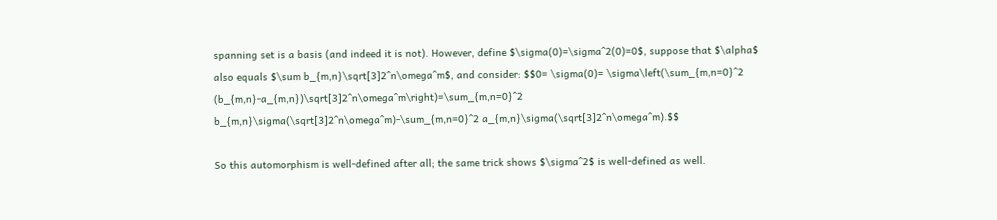spanning set is a basis (and indeed it is not). However, define $\sigma(0)=\sigma^2(0)=0$, suppose that $\alpha$ also equals $\sum b_{m,n}\sqrt[3]2^n\omega^m$, and consider: $$0= \sigma(0)= \sigma\left(\sum_{m,n=0}^2 (b_{m,n}-a_{m,n})\sqrt[3]2^n\omega^m\right)=\sum_{m,n=0}^2 b_{m,n}\sigma(\sqrt[3]2^n\omega^m)-\sum_{m,n=0}^2 a_{m,n}\sigma(\sqrt[3]2^n\omega^m).$$

So this automorphism is well-defined after all; the same trick shows $\sigma^2$ is well-defined as well.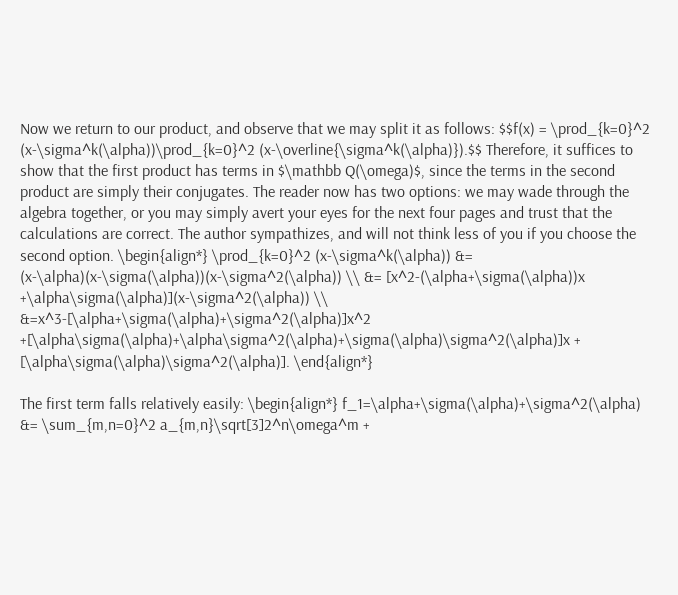Now we return to our product, and observe that we may split it as follows: $$f(x) = \prod_{k=0}^2 (x-\sigma^k(\alpha))\prod_{k=0}^2 (x-\overline{\sigma^k(\alpha)}).$$ Therefore, it suffices to show that the first product has terms in $\mathbb Q(\omega)$, since the terms in the second product are simply their conjugates. The reader now has two options: we may wade through the algebra together, or you may simply avert your eyes for the next four pages and trust that the calculations are correct. The author sympathizes, and will not think less of you if you choose the second option. \begin{align*} \prod_{k=0}^2 (x-\sigma^k(\alpha)) &= (x-\alpha)(x-\sigma(\alpha))(x-\sigma^2(\alpha)) \\ &= [x^2-(\alpha+\sigma(\alpha))x +\alpha\sigma(\alpha)](x-\sigma^2(\alpha)) \\ &=x^3-[\alpha+\sigma(\alpha)+\sigma^2(\alpha)]x^2 +[\alpha\sigma(\alpha)+\alpha\sigma^2(\alpha)+\sigma(\alpha)\sigma^2(\alpha)]x + [\alpha\sigma(\alpha)\sigma^2(\alpha)]. \end{align*}

The first term falls relatively easily: \begin{align*} f_1=\alpha+\sigma(\alpha)+\sigma^2(\alpha) &= \sum_{m,n=0}^2 a_{m,n}\sqrt[3]2^n\omega^m +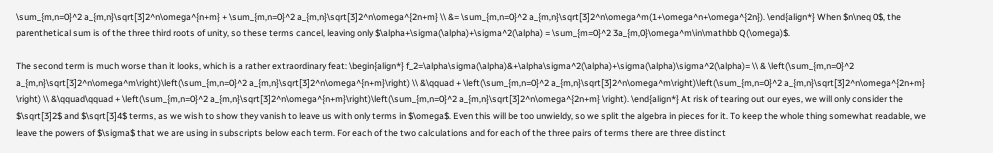\sum_{m,n=0}^2 a_{m,n}\sqrt[3]2^n\omega^{n+m} + \sum_{m,n=0}^2 a_{m,n}\sqrt[3]2^n\omega^{2n+m} \\ &= \sum_{m,n=0}^2 a_{m,n}\sqrt[3]2^n\omega^m(1+\omega^n+\omega^{2n}). \end{align*} When $n\neq 0$, the parenthetical sum is of the three third roots of unity, so these terms cancel, leaving only $\alpha+\sigma(\alpha)+\sigma^2(\alpha) = \sum_{m=0}^2 3a_{m,0}\omega^m\in\mathbb Q(\omega)$.

The second term is much worse than it looks, which is a rather extraordinary feat: \begin{align*} f_2=\alpha\sigma(\alpha)&+\alpha\sigma^2(\alpha)+\sigma(\alpha)\sigma^2(\alpha)= \\ & \left(\sum_{m,n=0}^2 a_{m,n}\sqrt[3]2^n\omega^m\right)\left(\sum_{m,n=0}^2 a_{m,n}\sqrt[3]2^n\omega^{n+m}\right) \\ &\qquad + \left(\sum_{m,n=0}^2 a_{m,n}\sqrt[3]2^n\omega^m\right)\left(\sum_{m,n=0}^2 a_{m,n}\sqrt[3]2^n\omega^{2n+m} \right) \\ &\qquad\qquad + \left(\sum_{m,n=0}^2 a_{m,n}\sqrt[3]2^n\omega^{n+m}\right)\left(\sum_{m,n=0}^2 a_{m,n}\sqrt[3]2^n\omega^{2n+m} \right). \end{align*} At risk of tearing out our eyes, we will only consider the $\sqrt[3]2$ and $\sqrt[3]4$ terms, as we wish to show they vanish to leave us with only terms in $\omega$. Even this will be too unwieldy, so we split the algebra in pieces for it. To keep the whole thing somewhat readable, we leave the powers of $\sigma$ that we are using in subscripts below each term. For each of the two calculations and for each of the three pairs of terms there are three distinct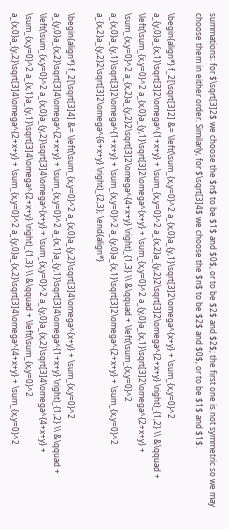summations: for $\sqrt[3]2$ we choose the $n$ to be $1$ and $0$, or to be $2$ and $2$; the first one is not symmetric so we may choose them in either order. Similarly, for $\sqrt[3]4$ we choose the $n$ to be $2$ and $0$, or to be $1$ and $1$.

\begin{align*} f_2[\sqrt[3]2] &= \left(\sum_{x,y=0}^2 a_{x,0}a_{y,1}\sqrt[3]2\omega^{x+y} + \sum_{x,y=0}^2 a_{y,0}a_{x,1}\sqrt[3]2\omega^{1+x+y} + \sum_{x,y=0}^2 a_{x,2}a_{y,2}2\sqrt[3]2\omega^{2+x+y} \right)_{1,2} \\ &\qquad + \left(\sum_{x,y=0}^2 a_{x,0}a_{y,1}\sqrt[3]2\omega^{x+y} + \sum_{x,y=0}^2 a_{y,0}a_{x,1}\sqrt[3]2\omega^{2+x+y} + \sum_{x,y=0}^2 a_{x,2}a_{y,2}2\sqrt[3]2\omega^{4+x+y} \right)_{1,3} \\ &\qquad + \left(\sum_{x,y=0}^2 a_{x,0}a_{y,1}\sqrt[3]2\omega^{1+x+y} + \sum_{x,y=0}^2 a_{y,0}a_{x,1}\sqrt[3]2\omega^{2+x+y} + \sum_{x,y=0}^2 a_{x,2}a_{y,2}2\sqrt[3]2\omega^{6+x+y} \right)_{2,3}; \end{align*}

\begin{align*} f_2[\sqrt[3]4] &= \left(\sum_{x,y=0}^2 a_{x,0}a_{y,2}\sqrt[3]4\omega^{x+y} + \sum_{x,y=0}^2 a_{y,0}a_{x,2}\sqrt[3]4\omega^{2+x+y} + \sum_{x,y=0}^2 a_{x,1}a_{y,1}\sqrt[3]4\omega^{1+x+y} \right)_{1,2} \\ &\qquad + \left(\sum_{x,y=0}^2 a_{x,0}a_{y,2}\sqrt[3]4\omega^{x+y} + \sum_{x,y=0}^2 a_{y,0}a_{x,2}\sqrt[3]4\omega^{4+x+y} + \sum_{x,y=0}^2 a_{x,1}a_{y,1}\sqrt[3]4\omega^{2+x+y} \right)_{1,3} \\ &\qquad + \left(\sum_{x,y=0}^2 a_{x,0}a_{y,2}\sqrt[3]4\omega^{2+x+y} + \sum_{x,y=0}^2 a_{y,0}a_{x,2}\sqrt[3]4\omega^{4+x+y} + \sum_{x,y=0}^2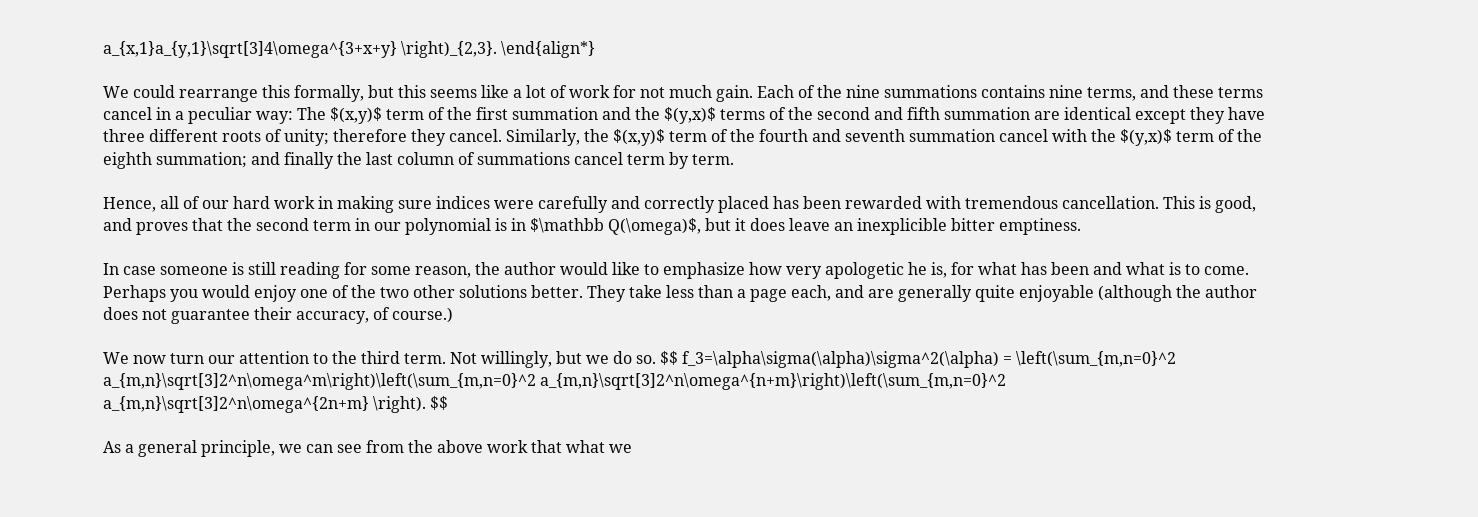a_{x,1}a_{y,1}\sqrt[3]4\omega^{3+x+y} \right)_{2,3}. \end{align*}

We could rearrange this formally, but this seems like a lot of work for not much gain. Each of the nine summations contains nine terms, and these terms cancel in a peculiar way: The $(x,y)$ term of the first summation and the $(y,x)$ terms of the second and fifth summation are identical except they have three different roots of unity; therefore they cancel. Similarly, the $(x,y)$ term of the fourth and seventh summation cancel with the $(y,x)$ term of the eighth summation; and finally the last column of summations cancel term by term.

Hence, all of our hard work in making sure indices were carefully and correctly placed has been rewarded with tremendous cancellation. This is good, and proves that the second term in our polynomial is in $\mathbb Q(\omega)$, but it does leave an inexplicible bitter emptiness.

In case someone is still reading for some reason, the author would like to emphasize how very apologetic he is, for what has been and what is to come. Perhaps you would enjoy one of the two other solutions better. They take less than a page each, and are generally quite enjoyable (although the author does not guarantee their accuracy, of course.)

We now turn our attention to the third term. Not willingly, but we do so. $$ f_3=\alpha\sigma(\alpha)\sigma^2(\alpha) = \left(\sum_{m,n=0}^2 a_{m,n}\sqrt[3]2^n\omega^m\right)\left(\sum_{m,n=0}^2 a_{m,n}\sqrt[3]2^n\omega^{n+m}\right)\left(\sum_{m,n=0}^2 a_{m,n}\sqrt[3]2^n\omega^{2n+m} \right). $$

As a general principle, we can see from the above work that what we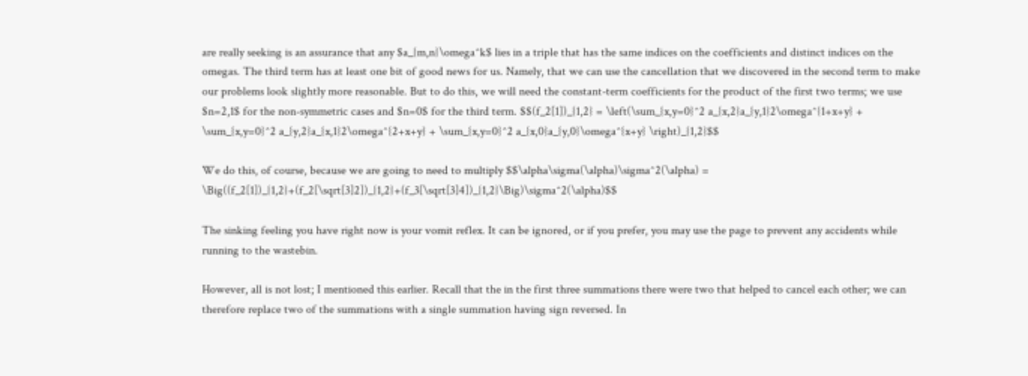are really seeking is an assurance that any $a_{m,n}\omega^k$ lies in a triple that has the same indices on the coefficients and distinct indices on the omegas. The third term has at least one bit of good news for us. Namely, that we can use the cancellation that we discovered in the second term to make our problems look slightly more reasonable. But to do this, we will need the constant-term coefficients for the product of the first two terms; we use $n=2,1$ for the non-symmetric cases and $n=0$ for the third term. $$(f_2[1])_{1,2} = \left(\sum_{x,y=0}^2 a_{x,2}a_{y,1}2\omega^{1+x+y} + \sum_{x,y=0}^2 a_{y,2}a_{x,1}2\omega^{2+x+y} + \sum_{x,y=0}^2 a_{x,0}a_{y,0}\omega^{x+y} \right)_{1,2}$$

We do this, of course, because we are going to need to multiply $$\alpha\sigma(\alpha)\sigma^2(\alpha) = \Big((f_2[1])_{1,2}+(f_2[\sqrt[3]2])_{1,2}+(f_3[\sqrt[3]4])_{1,2}\Big)\sigma^2(\alpha)$$

The sinking feeling you have right now is your vomit reflex. It can be ignored, or if you prefer, you may use the page to prevent any accidents while running to the wastebin.

However, all is not lost; I mentioned this earlier. Recall that the in the first three summations there were two that helped to cancel each other; we can therefore replace two of the summations with a single summation having sign reversed. In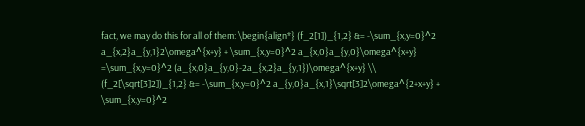fact, we may do this for all of them: \begin{align*} (f_2[1])_{1,2} &= -\sum_{x,y=0}^2 a_{x,2}a_{y,1}2\omega^{x+y} + \sum_{x,y=0}^2 a_{x,0}a_{y,0}\omega^{x+y} =\sum_{x,y=0}^2 (a_{x,0}a_{y,0}-2a_{x,2}a_{y,1})\omega^{x+y} \\ (f_2[\sqrt[3]2])_{1,2} &= -\sum_{x,y=0}^2 a_{y,0}a_{x,1}\sqrt[3]2\omega^{2+x+y} + \sum_{x,y=0}^2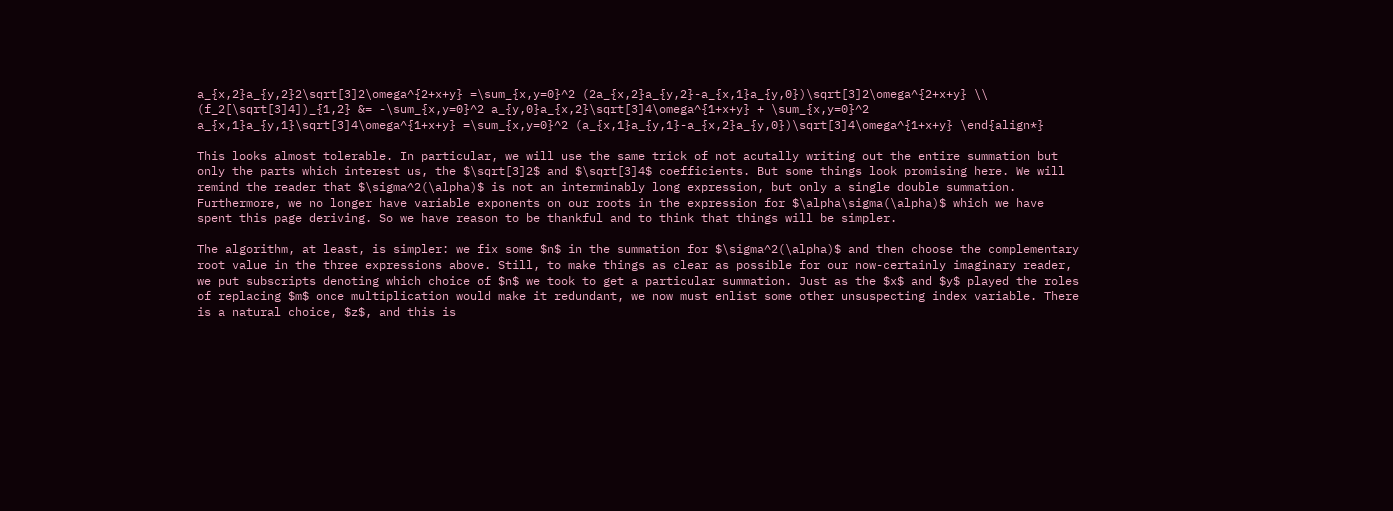a_{x,2}a_{y,2}2\sqrt[3]2\omega^{2+x+y} =\sum_{x,y=0}^2 (2a_{x,2}a_{y,2}-a_{x,1}a_{y,0})\sqrt[3]2\omega^{2+x+y} \\ (f_2[\sqrt[3]4])_{1,2} &= -\sum_{x,y=0}^2 a_{y,0}a_{x,2}\sqrt[3]4\omega^{1+x+y} + \sum_{x,y=0}^2 a_{x,1}a_{y,1}\sqrt[3]4\omega^{1+x+y} =\sum_{x,y=0}^2 (a_{x,1}a_{y,1}-a_{x,2}a_{y,0})\sqrt[3]4\omega^{1+x+y} \end{align*}

This looks almost tolerable. In particular, we will use the same trick of not acutally writing out the entire summation but only the parts which interest us, the $\sqrt[3]2$ and $\sqrt[3]4$ coefficients. But some things look promising here. We will remind the reader that $\sigma^2(\alpha)$ is not an interminably long expression, but only a single double summation. Furthermore, we no longer have variable exponents on our roots in the expression for $\alpha\sigma(\alpha)$ which we have spent this page deriving. So we have reason to be thankful and to think that things will be simpler.

The algorithm, at least, is simpler: we fix some $n$ in the summation for $\sigma^2(\alpha)$ and then choose the complementary root value in the three expressions above. Still, to make things as clear as possible for our now-certainly imaginary reader, we put subscripts denoting which choice of $n$ we took to get a particular summation. Just as the $x$ and $y$ played the roles of replacing $m$ once multiplication would make it redundant, we now must enlist some other unsuspecting index variable. There is a natural choice, $z$, and this is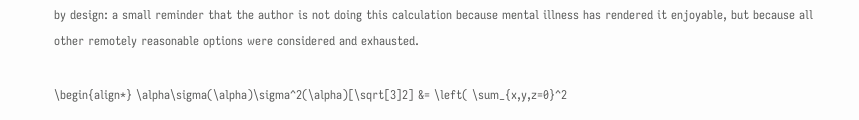by design: a small reminder that the author is not doing this calculation because mental illness has rendered it enjoyable, but because all other remotely reasonable options were considered and exhausted.

\begin{align*} \alpha\sigma(\alpha)\sigma^2(\alpha)[\sqrt[3]2] &= \left( \sum_{x,y,z=0}^2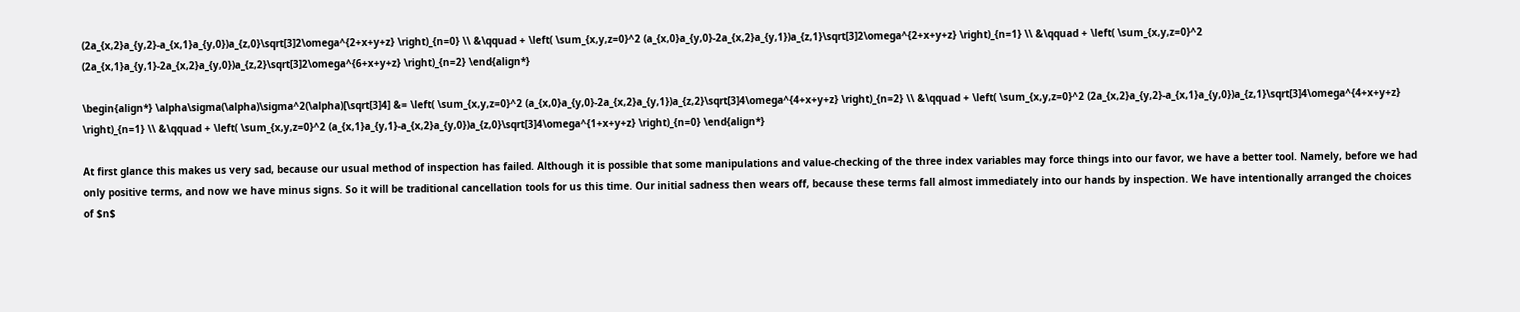(2a_{x,2}a_{y,2}-a_{x,1}a_{y,0})a_{z,0}\sqrt[3]2\omega^{2+x+y+z} \right)_{n=0} \\ &\qquad + \left( \sum_{x,y,z=0}^2 (a_{x,0}a_{y,0}-2a_{x,2}a_{y,1})a_{z,1}\sqrt[3]2\omega^{2+x+y+z} \right)_{n=1} \\ &\qquad + \left( \sum_{x,y,z=0}^2 (2a_{x,1}a_{y,1}-2a_{x,2}a_{y,0})a_{z,2}\sqrt[3]2\omega^{6+x+y+z} \right)_{n=2} \end{align*}

\begin{align*} \alpha\sigma(\alpha)\sigma^2(\alpha)[\sqrt[3]4] &= \left( \sum_{x,y,z=0}^2 (a_{x,0}a_{y,0}-2a_{x,2}a_{y,1})a_{z,2}\sqrt[3]4\omega^{4+x+y+z} \right)_{n=2} \\ &\qquad + \left( \sum_{x,y,z=0}^2 (2a_{x,2}a_{y,2}-a_{x,1}a_{y,0})a_{z,1}\sqrt[3]4\omega^{4+x+y+z} \right)_{n=1} \\ &\qquad + \left( \sum_{x,y,z=0}^2 (a_{x,1}a_{y,1}-a_{x,2}a_{y,0})a_{z,0}\sqrt[3]4\omega^{1+x+y+z} \right)_{n=0} \end{align*}

At first glance this makes us very sad, because our usual method of inspection has failed. Although it is possible that some manipulations and value-checking of the three index variables may force things into our favor, we have a better tool. Namely, before we had only positive terms, and now we have minus signs. So it will be traditional cancellation tools for us this time. Our initial sadness then wears off, because these terms fall almost immediately into our hands by inspection. We have intentionally arranged the choices of $n$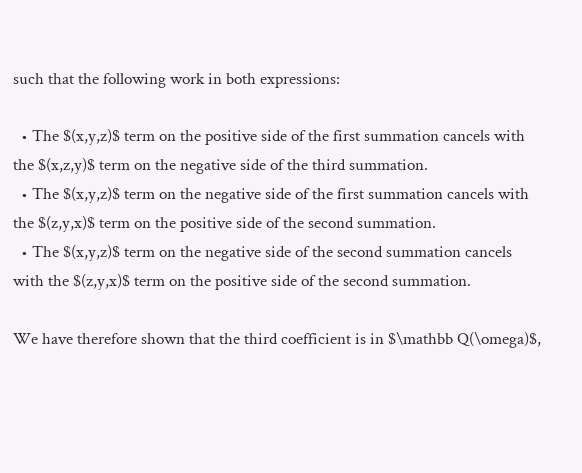such that the following work in both expressions:

  • The $(x,y,z)$ term on the positive side of the first summation cancels with the $(x,z,y)$ term on the negative side of the third summation.
  • The $(x,y,z)$ term on the negative side of the first summation cancels with the $(z,y,x)$ term on the positive side of the second summation.
  • The $(x,y,z)$ term on the negative side of the second summation cancels with the $(z,y,x)$ term on the positive side of the second summation.

We have therefore shown that the third coefficient is in $\mathbb Q(\omega)$,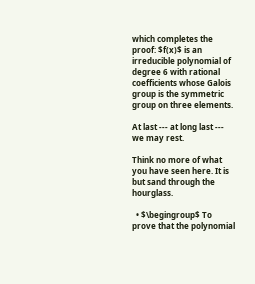which completes the proof: $f(x)$ is an irreducible polynomial of degree 6 with rational coefficients whose Galois group is the symmetric group on three elements.

At last --- at long last --- we may rest.

Think no more of what you have seen here. It is but sand through the hourglass.

  • $\begingroup$ To prove that the polynomial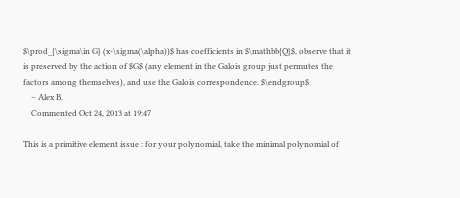$\prod_{\sigma\in G} (x-\sigma(\alpha))$ has coefficients in $\mathbb{Q}$, observe that it is preserved by the action of $G$ (any element in the Galois group just permutes the factors among themselves), and use the Galois correspondence. $\endgroup$
    – Alex B.
    Commented Oct 24, 2013 at 19:47

This is a primitive element issue : for your polynomial, take the minimal polynomial of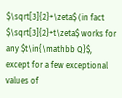$\sqrt[3]{2}+\zeta$ (in fact $\sqrt[3]{2}+t\zeta$ works for any $t\in{\mathbb Q}$, except for a few exceptional values of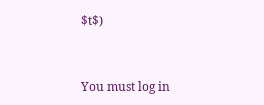$t$)


You must log in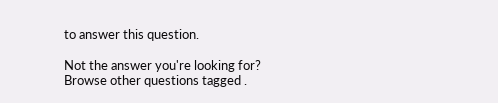to answer this question.

Not the answer you're looking for? Browse other questions tagged .